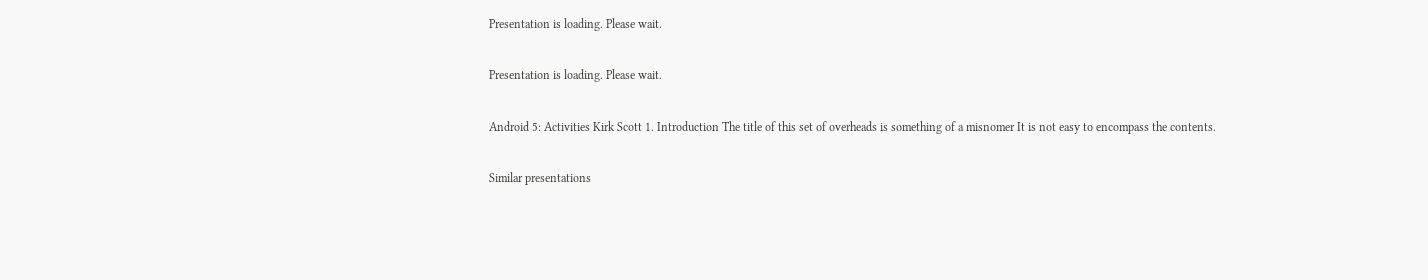Presentation is loading. Please wait.

Presentation is loading. Please wait.

Android 5: Activities Kirk Scott 1. Introduction The title of this set of overheads is something of a misnomer It is not easy to encompass the contents.

Similar presentations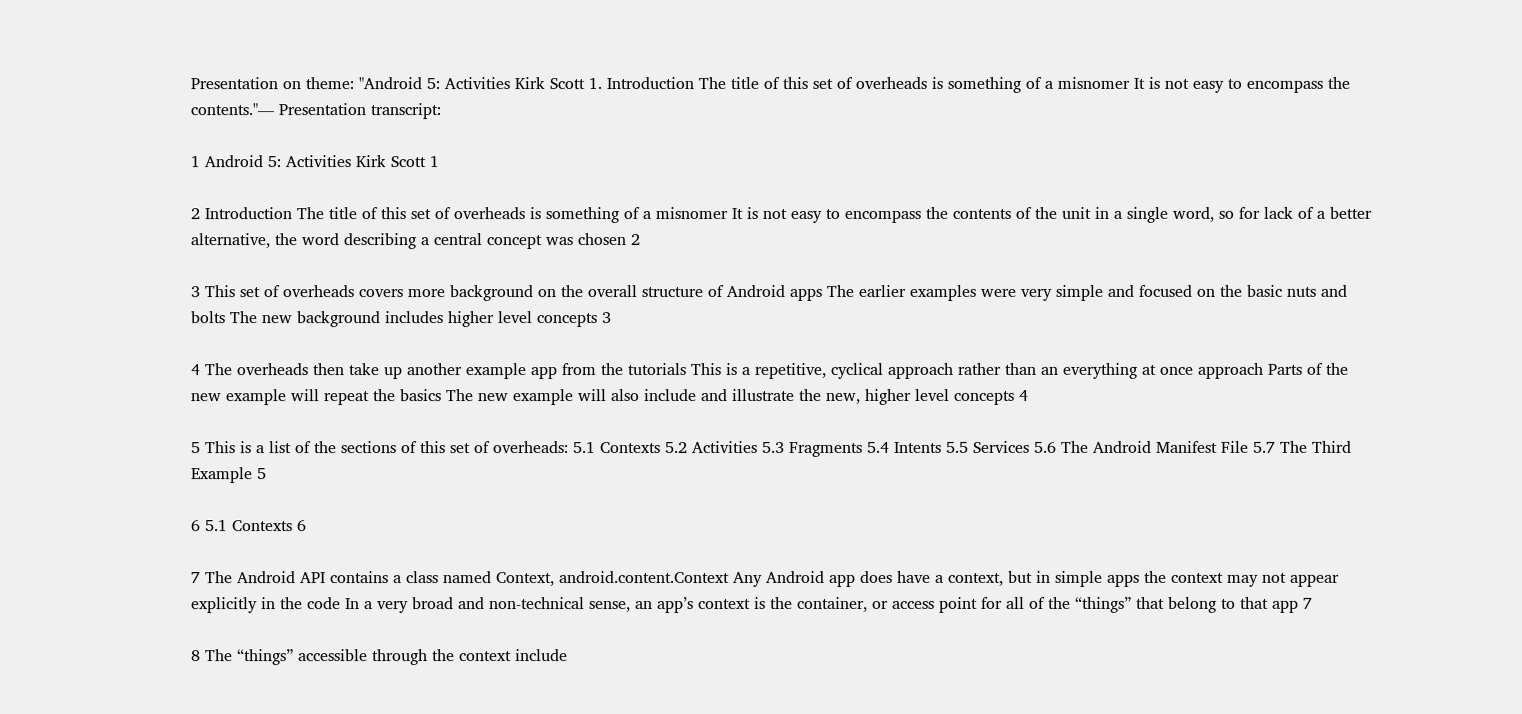Presentation on theme: "Android 5: Activities Kirk Scott 1. Introduction The title of this set of overheads is something of a misnomer It is not easy to encompass the contents."— Presentation transcript:

1 Android 5: Activities Kirk Scott 1

2 Introduction The title of this set of overheads is something of a misnomer It is not easy to encompass the contents of the unit in a single word, so for lack of a better alternative, the word describing a central concept was chosen 2

3 This set of overheads covers more background on the overall structure of Android apps The earlier examples were very simple and focused on the basic nuts and bolts The new background includes higher level concepts 3

4 The overheads then take up another example app from the tutorials This is a repetitive, cyclical approach rather than an everything at once approach Parts of the new example will repeat the basics The new example will also include and illustrate the new, higher level concepts 4

5 This is a list of the sections of this set of overheads: 5.1 Contexts 5.2 Activities 5.3 Fragments 5.4 Intents 5.5 Services 5.6 The Android Manifest File 5.7 The Third Example 5

6 5.1 Contexts 6

7 The Android API contains a class named Context, android.content.Context Any Android app does have a context, but in simple apps the context may not appear explicitly in the code In a very broad and non-technical sense, an app’s context is the container, or access point for all of the “things” that belong to that app 7

8 The “things” accessible through the context include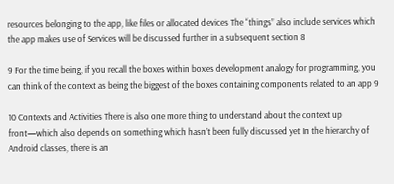resources belonging to the app, like files or allocated devices The “things” also include services which the app makes use of Services will be discussed further in a subsequent section 8

9 For the time being, if you recall the boxes within boxes development analogy for programming, you can think of the context as being the biggest of the boxes containing components related to an app 9

10 Contexts and Activities There is also one more thing to understand about the context up front—which also depends on something which hasn’t been fully discussed yet In the hierarchy of Android classes, there is an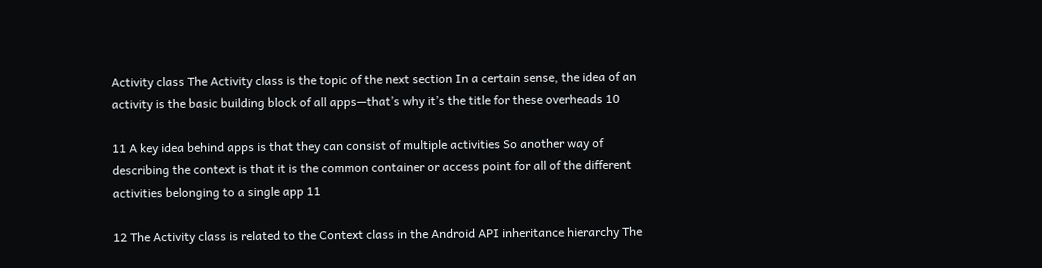Activity class The Activity class is the topic of the next section In a certain sense, the idea of an activity is the basic building block of all apps—that’s why it’s the title for these overheads 10

11 A key idea behind apps is that they can consist of multiple activities So another way of describing the context is that it is the common container or access point for all of the different activities belonging to a single app 11

12 The Activity class is related to the Context class in the Android API inheritance hierarchy The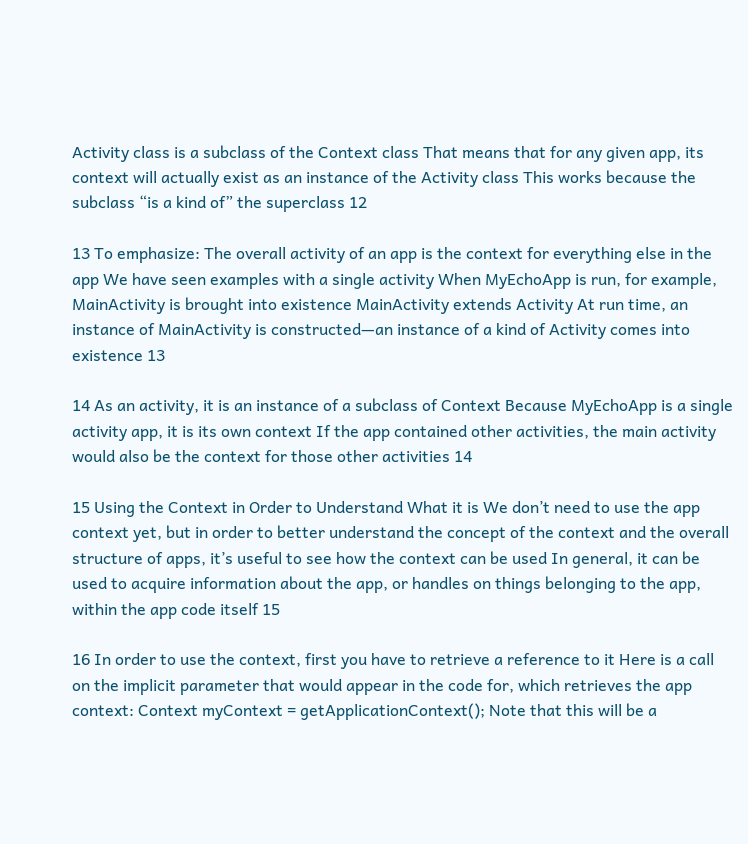Activity class is a subclass of the Context class That means that for any given app, its context will actually exist as an instance of the Activity class This works because the subclass “is a kind of” the superclass 12

13 To emphasize: The overall activity of an app is the context for everything else in the app We have seen examples with a single activity When MyEchoApp is run, for example, MainActivity is brought into existence MainActivity extends Activity At run time, an instance of MainActivity is constructed—an instance of a kind of Activity comes into existence 13

14 As an activity, it is an instance of a subclass of Context Because MyEchoApp is a single activity app, it is its own context If the app contained other activities, the main activity would also be the context for those other activities 14

15 Using the Context in Order to Understand What it is We don’t need to use the app context yet, but in order to better understand the concept of the context and the overall structure of apps, it’s useful to see how the context can be used In general, it can be used to acquire information about the app, or handles on things belonging to the app, within the app code itself 15

16 In order to use the context, first you have to retrieve a reference to it Here is a call on the implicit parameter that would appear in the code for, which retrieves the app context: Context myContext = getApplicationContext(); Note that this will be a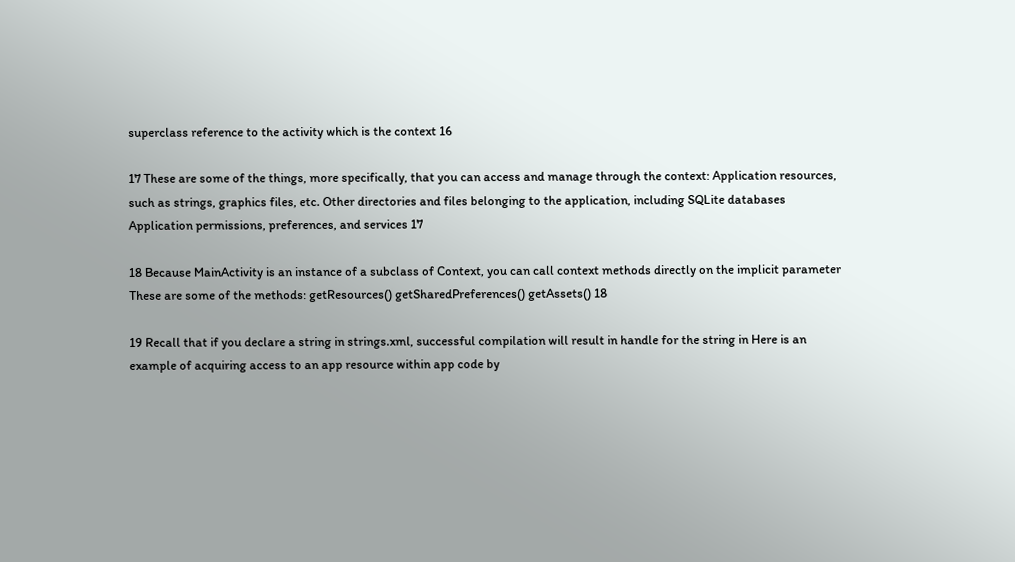superclass reference to the activity which is the context 16

17 These are some of the things, more specifically, that you can access and manage through the context: Application resources, such as strings, graphics files, etc. Other directories and files belonging to the application, including SQLite databases Application permissions, preferences, and services 17

18 Because MainActivity is an instance of a subclass of Context, you can call context methods directly on the implicit parameter These are some of the methods: getResources() getSharedPreferences() getAssets() 18

19 Recall that if you declare a string in strings.xml, successful compilation will result in handle for the string in Here is an example of acquiring access to an app resource within app code by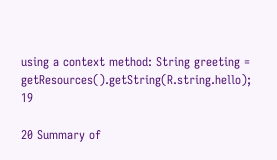using a context method: String greeting = getResources().getString(R.string.hello); 19

20 Summary of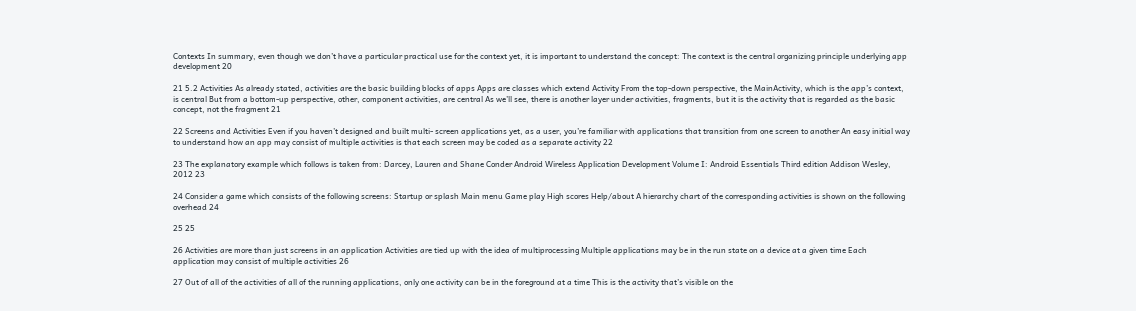Contexts In summary, even though we don’t have a particular practical use for the context yet, it is important to understand the concept: The context is the central organizing principle underlying app development 20

21 5.2 Activities As already stated, activities are the basic building blocks of apps Apps are classes which extend Activity From the top-down perspective, the MainActivity, which is the app’s context, is central But from a bottom-up perspective, other, component activities, are central As we’ll see, there is another layer under activities, fragments, but it is the activity that is regarded as the basic concept, not the fragment 21

22 Screens and Activities Even if you haven’t designed and built multi- screen applications yet, as a user, you’re familiar with applications that transition from one screen to another An easy initial way to understand how an app may consist of multiple activities is that each screen may be coded as a separate activity 22

23 The explanatory example which follows is taken from: Darcey, Lauren and Shane Conder Android Wireless Application Development Volume I: Android Essentials Third edition Addison Wesley, 2012 23

24 Consider a game which consists of the following screens: Startup or splash Main menu Game play High scores Help/about A hierarchy chart of the corresponding activities is shown on the following overhead 24

25 25

26 Activities are more than just screens in an application Activities are tied up with the idea of multiprocessing Multiple applications may be in the run state on a device at a given time Each application may consist of multiple activities 26

27 Out of all of the activities of all of the running applications, only one activity can be in the foreground at a time This is the activity that’s visible on the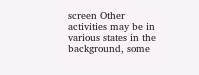screen Other activities may be in various states in the background, some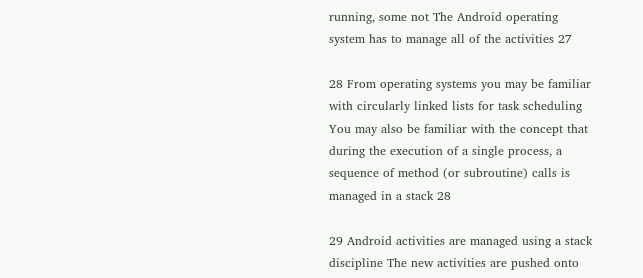running, some not The Android operating system has to manage all of the activities 27

28 From operating systems you may be familiar with circularly linked lists for task scheduling You may also be familiar with the concept that during the execution of a single process, a sequence of method (or subroutine) calls is managed in a stack 28

29 Android activities are managed using a stack discipline The new activities are pushed onto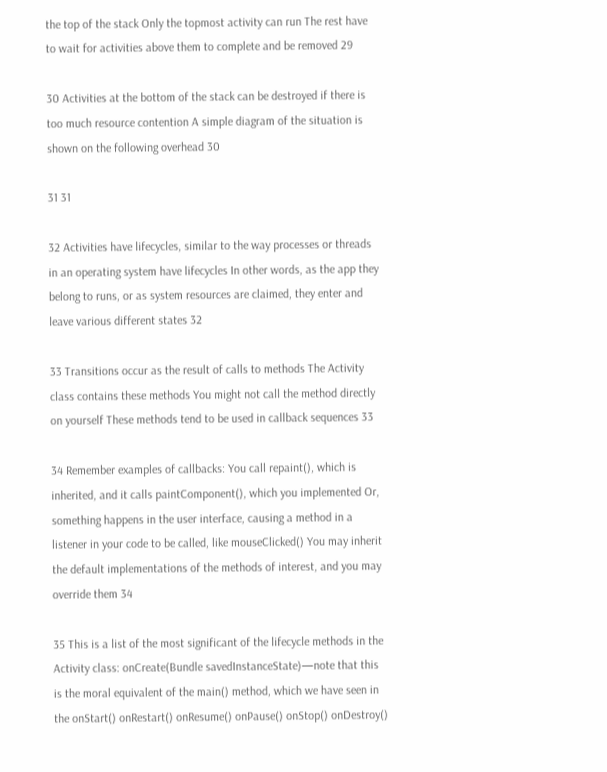the top of the stack Only the topmost activity can run The rest have to wait for activities above them to complete and be removed 29

30 Activities at the bottom of the stack can be destroyed if there is too much resource contention A simple diagram of the situation is shown on the following overhead 30

31 31

32 Activities have lifecycles, similar to the way processes or threads in an operating system have lifecycles In other words, as the app they belong to runs, or as system resources are claimed, they enter and leave various different states 32

33 Transitions occur as the result of calls to methods The Activity class contains these methods You might not call the method directly on yourself These methods tend to be used in callback sequences 33

34 Remember examples of callbacks: You call repaint(), which is inherited, and it calls paintComponent(), which you implemented Or, something happens in the user interface, causing a method in a listener in your code to be called, like mouseClicked() You may inherit the default implementations of the methods of interest, and you may override them 34

35 This is a list of the most significant of the lifecycle methods in the Activity class: onCreate(Bundle savedInstanceState)—note that this is the moral equivalent of the main() method, which we have seen in the onStart() onRestart() onResume() onPause() onStop() onDestroy()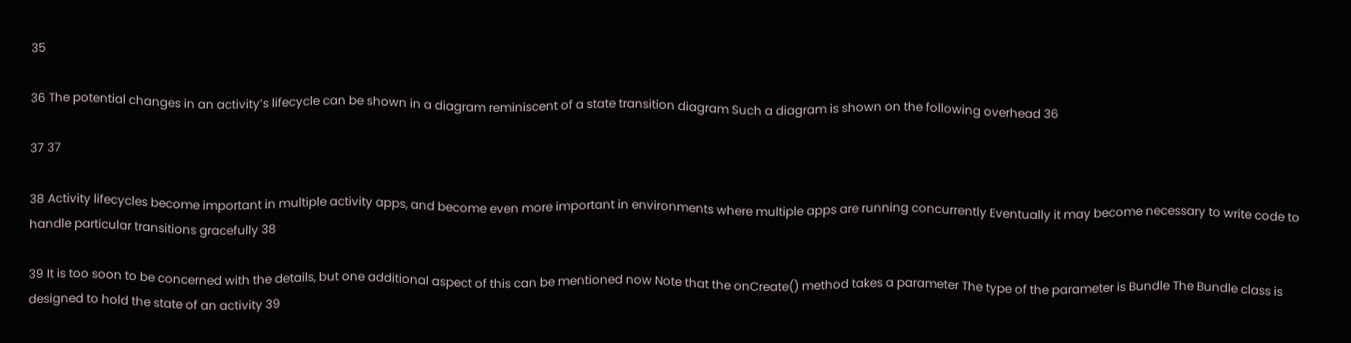35

36 The potential changes in an activity’s lifecycle can be shown in a diagram reminiscent of a state transition diagram Such a diagram is shown on the following overhead 36

37 37

38 Activity lifecycles become important in multiple activity apps, and become even more important in environments where multiple apps are running concurrently Eventually it may become necessary to write code to handle particular transitions gracefully 38

39 It is too soon to be concerned with the details, but one additional aspect of this can be mentioned now Note that the onCreate() method takes a parameter The type of the parameter is Bundle The Bundle class is designed to hold the state of an activity 39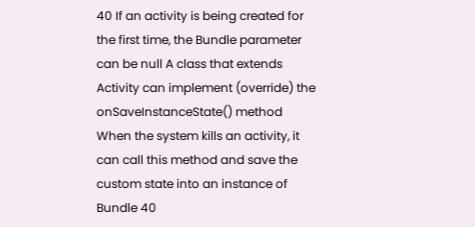40 If an activity is being created for the first time, the Bundle parameter can be null A class that extends Activity can implement (override) the onSaveInstanceState() method When the system kills an activity, it can call this method and save the custom state into an instance of Bundle 40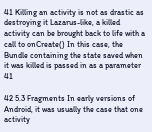41 Killing an activity is not as drastic as destroying it Lazarus-like, a killed activity can be brought back to life with a call to onCreate() In this case, the Bundle containing the state saved when it was killed is passed in as a parameter 41

42 5.3 Fragments In early versions of Android, it was usually the case that one activity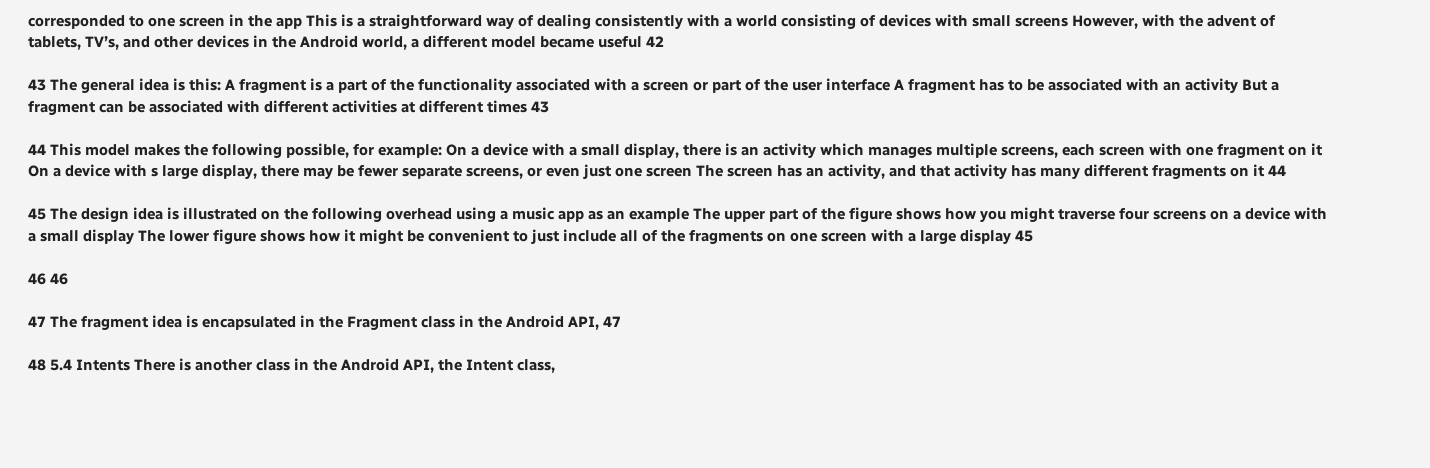corresponded to one screen in the app This is a straightforward way of dealing consistently with a world consisting of devices with small screens However, with the advent of tablets, TV’s, and other devices in the Android world, a different model became useful 42

43 The general idea is this: A fragment is a part of the functionality associated with a screen or part of the user interface A fragment has to be associated with an activity But a fragment can be associated with different activities at different times 43

44 This model makes the following possible, for example: On a device with a small display, there is an activity which manages multiple screens, each screen with one fragment on it On a device with s large display, there may be fewer separate screens, or even just one screen The screen has an activity, and that activity has many different fragments on it 44

45 The design idea is illustrated on the following overhead using a music app as an example The upper part of the figure shows how you might traverse four screens on a device with a small display The lower figure shows how it might be convenient to just include all of the fragments on one screen with a large display 45

46 46

47 The fragment idea is encapsulated in the Fragment class in the Android API, 47

48 5.4 Intents There is another class in the Android API, the Intent class,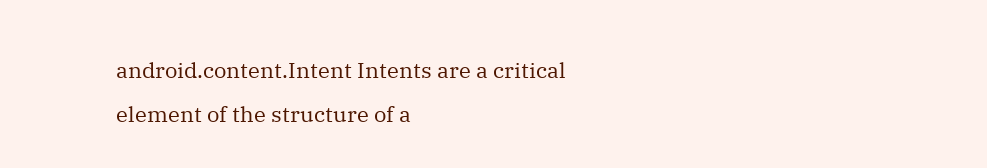android.content.Intent Intents are a critical element of the structure of a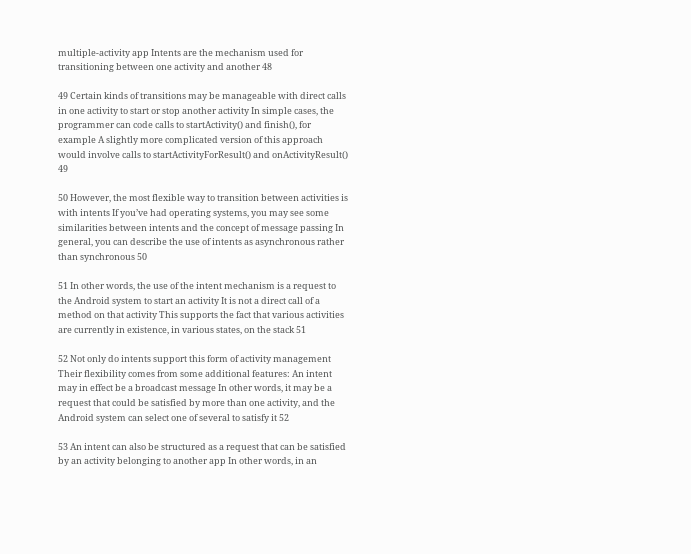multiple-activity app Intents are the mechanism used for transitioning between one activity and another 48

49 Certain kinds of transitions may be manageable with direct calls in one activity to start or stop another activity In simple cases, the programmer can code calls to startActivity() and finish(), for example A slightly more complicated version of this approach would involve calls to startActivityForResult() and onActivityResult() 49

50 However, the most flexible way to transition between activities is with intents If you’ve had operating systems, you may see some similarities between intents and the concept of message passing In general, you can describe the use of intents as asynchronous rather than synchronous 50

51 In other words, the use of the intent mechanism is a request to the Android system to start an activity It is not a direct call of a method on that activity This supports the fact that various activities are currently in existence, in various states, on the stack 51

52 Not only do intents support this form of activity management Their flexibility comes from some additional features: An intent may in effect be a broadcast message In other words, it may be a request that could be satisfied by more than one activity, and the Android system can select one of several to satisfy it 52

53 An intent can also be structured as a request that can be satisfied by an activity belonging to another app In other words, in an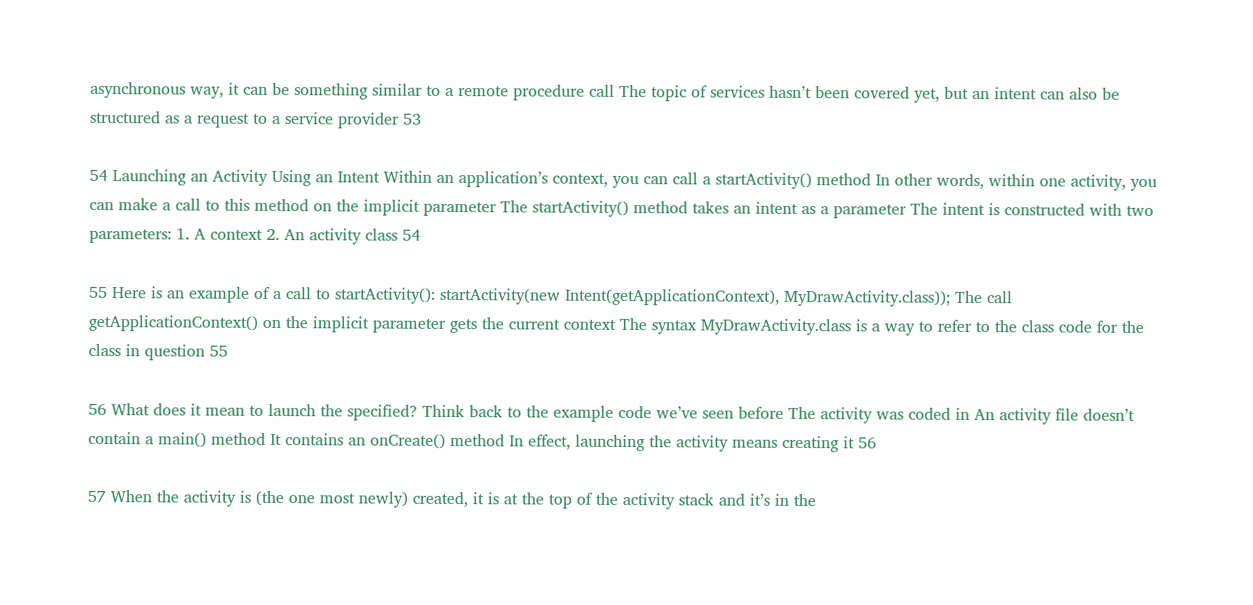asynchronous way, it can be something similar to a remote procedure call The topic of services hasn’t been covered yet, but an intent can also be structured as a request to a service provider 53

54 Launching an Activity Using an Intent Within an application’s context, you can call a startActivity() method In other words, within one activity, you can make a call to this method on the implicit parameter The startActivity() method takes an intent as a parameter The intent is constructed with two parameters: 1. A context 2. An activity class 54

55 Here is an example of a call to startActivity(): startActivity(new Intent(getApplicationContext), MyDrawActivity.class)); The call getApplicationContext() on the implicit parameter gets the current context The syntax MyDrawActivity.class is a way to refer to the class code for the class in question 55

56 What does it mean to launch the specified? Think back to the example code we’ve seen before The activity was coded in An activity file doesn’t contain a main() method It contains an onCreate() method In effect, launching the activity means creating it 56

57 When the activity is (the one most newly) created, it is at the top of the activity stack and it’s in the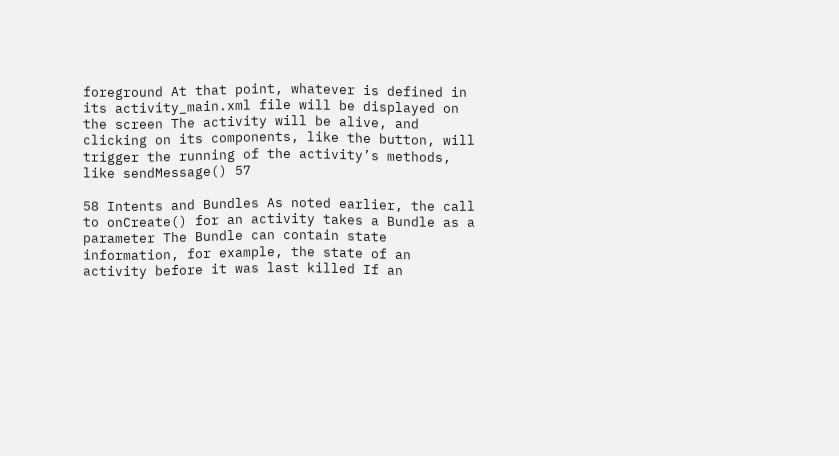foreground At that point, whatever is defined in its activity_main.xml file will be displayed on the screen The activity will be alive, and clicking on its components, like the button, will trigger the running of the activity’s methods, like sendMessage() 57

58 Intents and Bundles As noted earlier, the call to onCreate() for an activity takes a Bundle as a parameter The Bundle can contain state information, for example, the state of an activity before it was last killed If an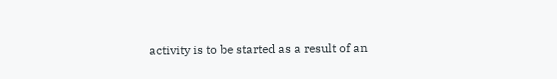activity is to be started as a result of an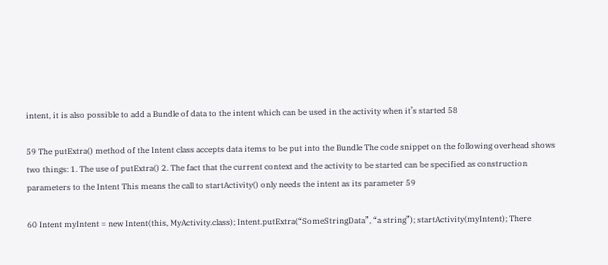intent, it is also possible to add a Bundle of data to the intent which can be used in the activity when it’s started 58

59 The putExtra() method of the Intent class accepts data items to be put into the Bundle The code snippet on the following overhead shows two things: 1. The use of putExtra() 2. The fact that the current context and the activity to be started can be specified as construction parameters to the Intent This means the call to startActivity() only needs the intent as its parameter 59

60 Intent myIntent = new Intent(this, MyActivity.class); Intent.putExtra(“SomeStringData”, “a string”); startActivity(myIntent); There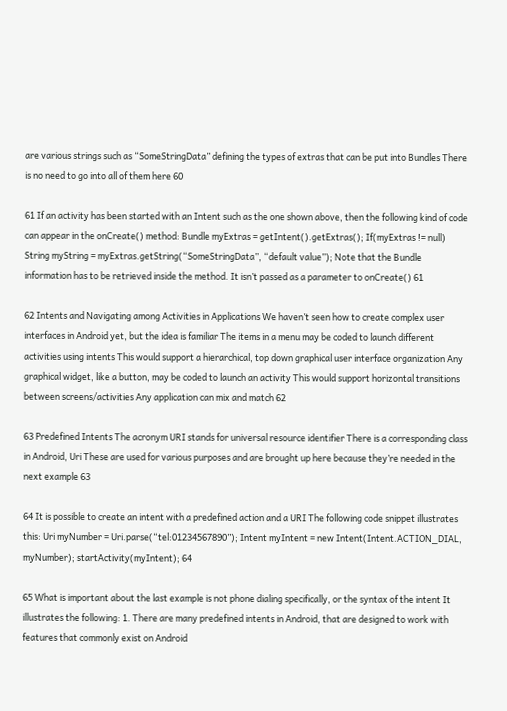are various strings such as “SomeStringData” defining the types of extras that can be put into Bundles There is no need to go into all of them here 60

61 If an activity has been started with an Intent such as the one shown above, then the following kind of code can appear in the onCreate() method: Bundle myExtras = getIntent().getExtras(); If(myExtras != null) String myString = myExtras.getString(“SomeStringData”, “default value”); Note that the Bundle information has to be retrieved inside the method. It isn’t passed as a parameter to onCreate() 61

62 Intents and Navigating among Activities in Applications We haven’t seen how to create complex user interfaces in Android yet, but the idea is familiar The items in a menu may be coded to launch different activities using intents This would support a hierarchical, top down graphical user interface organization Any graphical widget, like a button, may be coded to launch an activity This would support horizontal transitions between screens/activities Any application can mix and match 62

63 Predefined Intents The acronym URI stands for universal resource identifier There is a corresponding class in Android, Uri These are used for various purposes and are brought up here because they’re needed in the next example 63

64 It is possible to create an intent with a predefined action and a URI The following code snippet illustrates this: Uri myNumber = Uri.parse(“tel:01234567890”); Intent myIntent = new Intent(Intent.ACTION_DIAL, myNumber); startActivity(myIntent); 64

65 What is important about the last example is not phone dialing specifically, or the syntax of the intent It illustrates the following: 1. There are many predefined intents in Android, that are designed to work with features that commonly exist on Android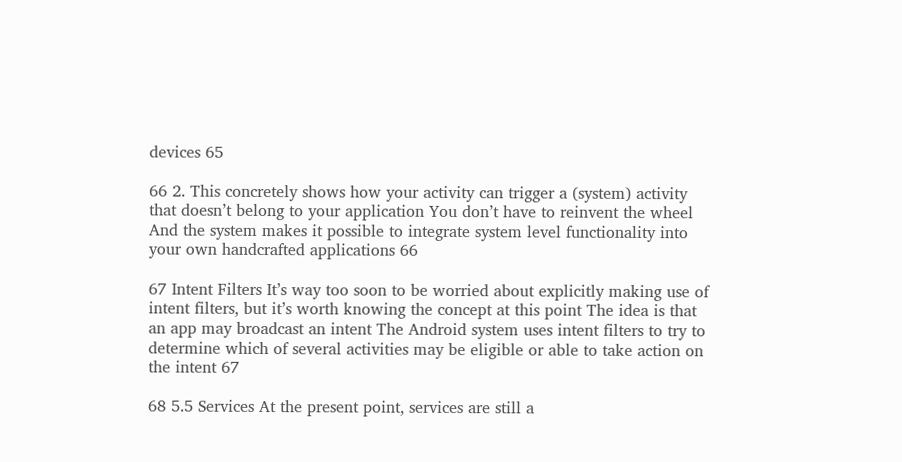devices 65

66 2. This concretely shows how your activity can trigger a (system) activity that doesn’t belong to your application You don’t have to reinvent the wheel And the system makes it possible to integrate system level functionality into your own handcrafted applications 66

67 Intent Filters It’s way too soon to be worried about explicitly making use of intent filters, but it’s worth knowing the concept at this point The idea is that an app may broadcast an intent The Android system uses intent filters to try to determine which of several activities may be eligible or able to take action on the intent 67

68 5.5 Services At the present point, services are still a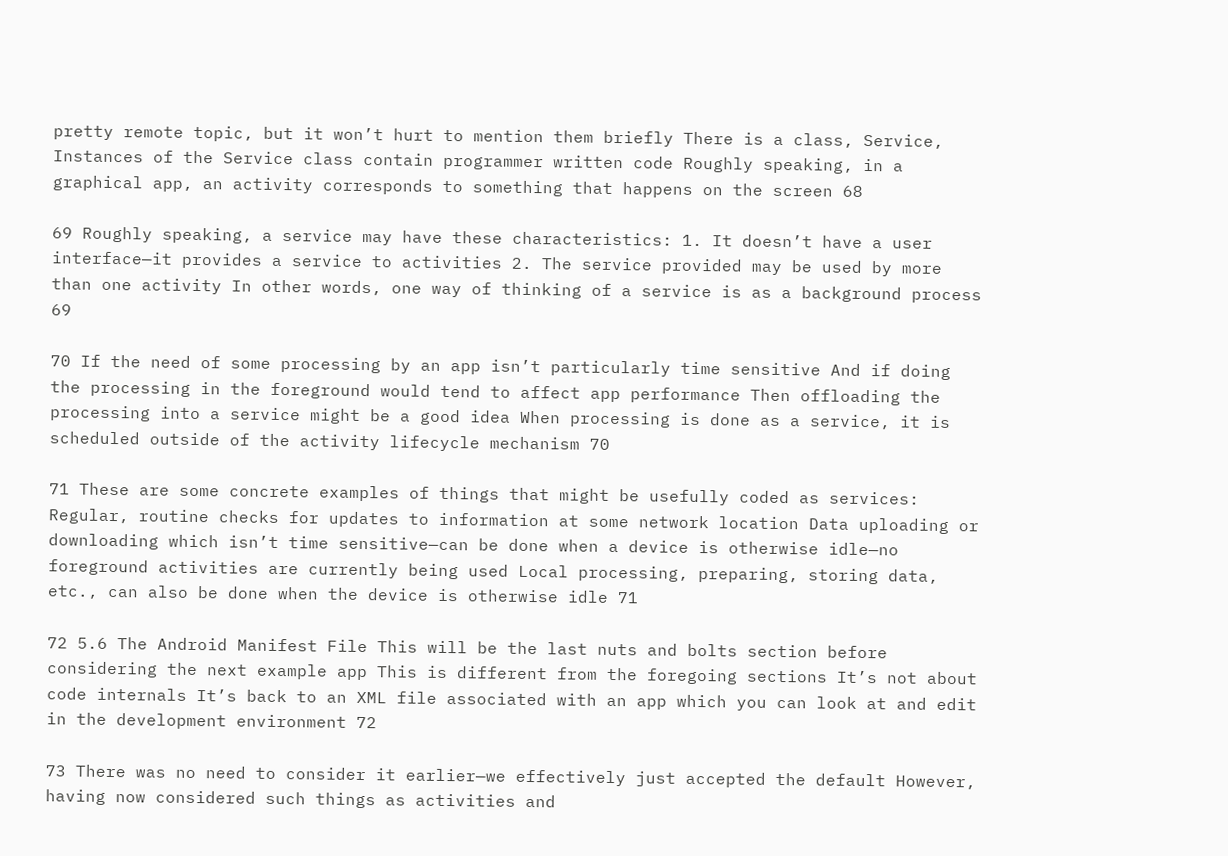pretty remote topic, but it won’t hurt to mention them briefly There is a class, Service, Instances of the Service class contain programmer written code Roughly speaking, in a graphical app, an activity corresponds to something that happens on the screen 68

69 Roughly speaking, a service may have these characteristics: 1. It doesn’t have a user interface—it provides a service to activities 2. The service provided may be used by more than one activity In other words, one way of thinking of a service is as a background process 69

70 If the need of some processing by an app isn’t particularly time sensitive And if doing the processing in the foreground would tend to affect app performance Then offloading the processing into a service might be a good idea When processing is done as a service, it is scheduled outside of the activity lifecycle mechanism 70

71 These are some concrete examples of things that might be usefully coded as services: Regular, routine checks for updates to information at some network location Data uploading or downloading which isn’t time sensitive—can be done when a device is otherwise idle—no foreground activities are currently being used Local processing, preparing, storing data, etc., can also be done when the device is otherwise idle 71

72 5.6 The Android Manifest File This will be the last nuts and bolts section before considering the next example app This is different from the foregoing sections It’s not about code internals It’s back to an XML file associated with an app which you can look at and edit in the development environment 72

73 There was no need to consider it earlier—we effectively just accepted the default However, having now considered such things as activities and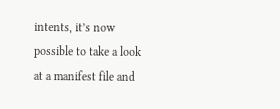intents, it’s now possible to take a look at a manifest file and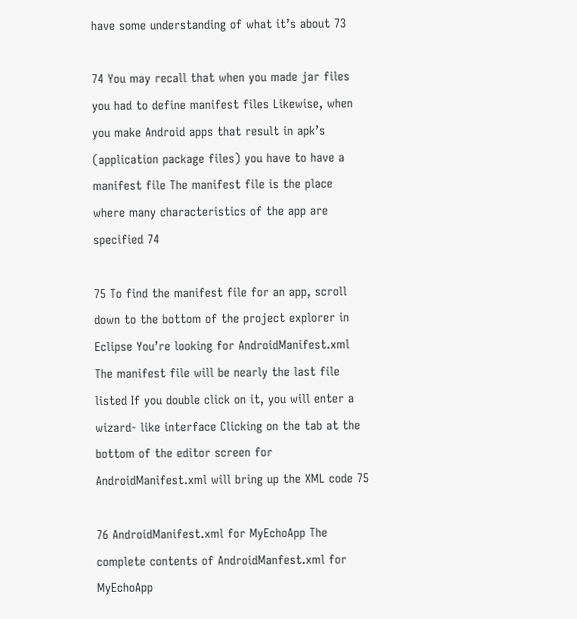have some understanding of what it’s about 73

74 You may recall that when you made jar files you had to define manifest files Likewise, when you make Android apps that result in apk’s (application package files) you have to have a manifest file The manifest file is the place where many characteristics of the app are specified 74

75 To find the manifest file for an app, scroll down to the bottom of the project explorer in Eclipse You’re looking for AndroidManifest.xml The manifest file will be nearly the last file listed If you double click on it, you will enter a wizard- like interface Clicking on the tab at the bottom of the editor screen for AndroidManifest.xml will bring up the XML code 75

76 AndroidManifest.xml for MyEchoApp The complete contents of AndroidManfest.xml for MyEchoApp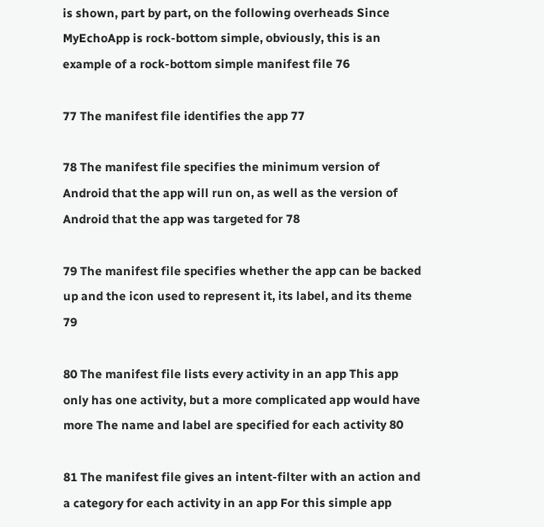is shown, part by part, on the following overheads Since MyEchoApp is rock-bottom simple, obviously, this is an example of a rock-bottom simple manifest file 76

77 The manifest file identifies the app 77

78 The manifest file specifies the minimum version of Android that the app will run on, as well as the version of Android that the app was targeted for 78

79 The manifest file specifies whether the app can be backed up and the icon used to represent it, its label, and its theme 79

80 The manifest file lists every activity in an app This app only has one activity, but a more complicated app would have more The name and label are specified for each activity 80

81 The manifest file gives an intent-filter with an action and a category for each activity in an app For this simple app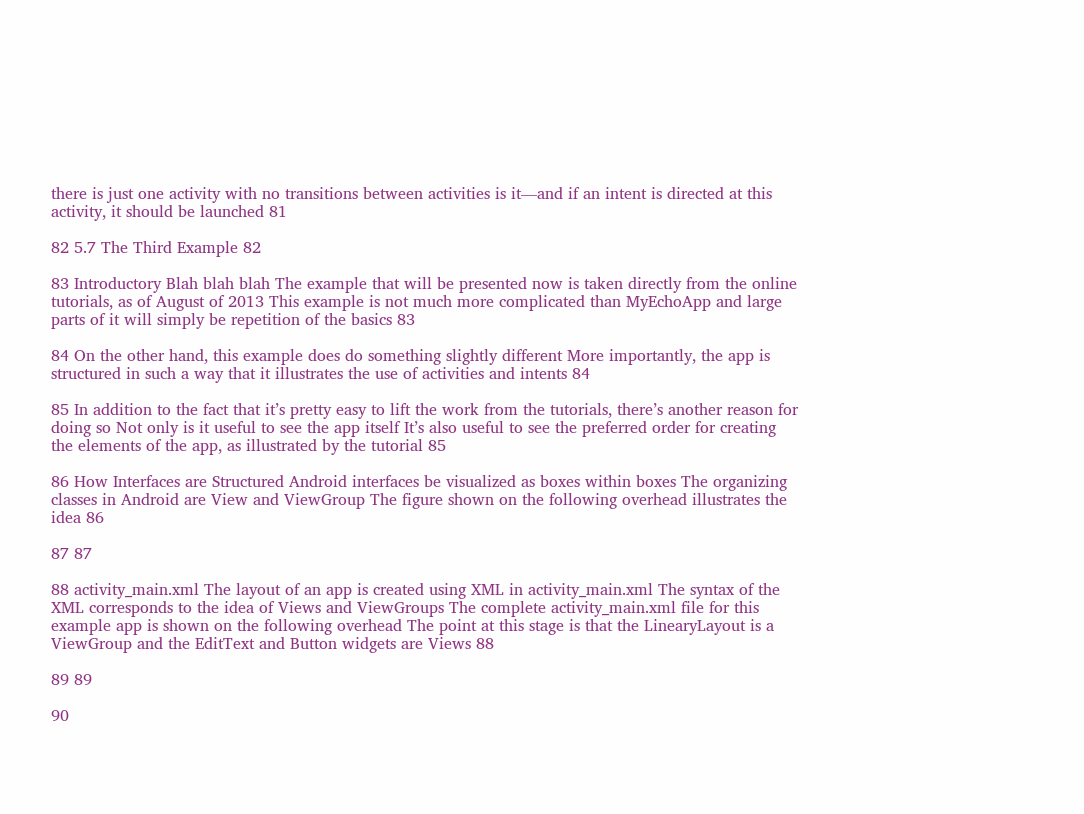there is just one activity with no transitions between activities is it—and if an intent is directed at this activity, it should be launched 81

82 5.7 The Third Example 82

83 Introductory Blah blah blah The example that will be presented now is taken directly from the online tutorials, as of August of 2013 This example is not much more complicated than MyEchoApp and large parts of it will simply be repetition of the basics 83

84 On the other hand, this example does do something slightly different More importantly, the app is structured in such a way that it illustrates the use of activities and intents 84

85 In addition to the fact that it’s pretty easy to lift the work from the tutorials, there’s another reason for doing so Not only is it useful to see the app itself It’s also useful to see the preferred order for creating the elements of the app, as illustrated by the tutorial 85

86 How Interfaces are Structured Android interfaces be visualized as boxes within boxes The organizing classes in Android are View and ViewGroup The figure shown on the following overhead illustrates the idea 86

87 87

88 activity_main.xml The layout of an app is created using XML in activity_main.xml The syntax of the XML corresponds to the idea of Views and ViewGroups The complete activity_main.xml file for this example app is shown on the following overhead The point at this stage is that the LinearyLayout is a ViewGroup and the EditText and Button widgets are Views 88

89 89

90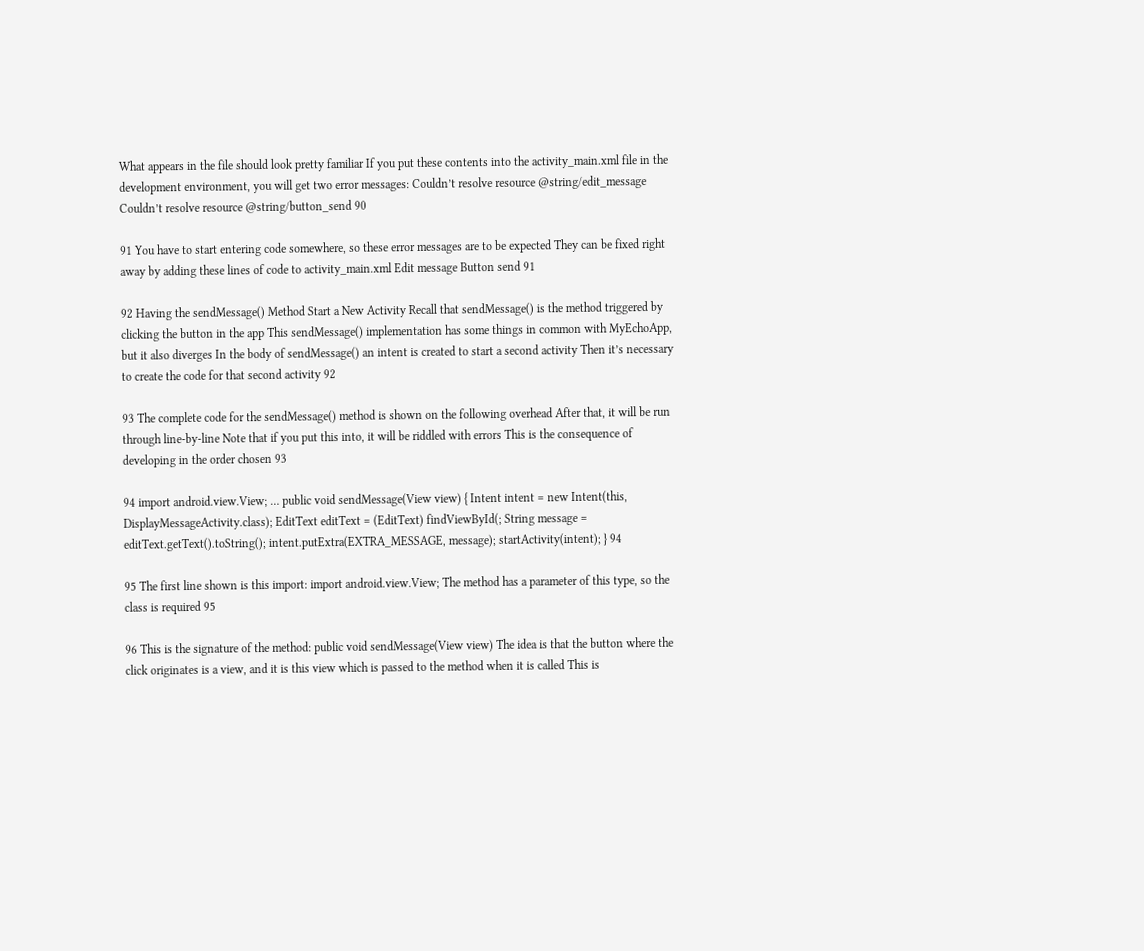What appears in the file should look pretty familiar If you put these contents into the activity_main.xml file in the development environment, you will get two error messages: Couldn’t resolve resource @string/edit_message Couldn’t resolve resource @string/button_send 90

91 You have to start entering code somewhere, so these error messages are to be expected They can be fixed right away by adding these lines of code to activity_main.xml Edit message Button send 91

92 Having the sendMessage() Method Start a New Activity Recall that sendMessage() is the method triggered by clicking the button in the app This sendMessage() implementation has some things in common with MyEchoApp, but it also diverges In the body of sendMessage() an intent is created to start a second activity Then it’s necessary to create the code for that second activity 92

93 The complete code for the sendMessage() method is shown on the following overhead After that, it will be run through line-by-line Note that if you put this into, it will be riddled with errors This is the consequence of developing in the order chosen 93

94 import android.view.View; … public void sendMessage(View view) { Intent intent = new Intent(this, DisplayMessageActivity.class); EditText editText = (EditText) findViewById(; String message = editText.getText().toString(); intent.putExtra(EXTRA_MESSAGE, message); startActivity(intent); } 94

95 The first line shown is this import: import android.view.View; The method has a parameter of this type, so the class is required 95

96 This is the signature of the method: public void sendMessage(View view) The idea is that the button where the click originates is a view, and it is this view which is passed to the method when it is called This is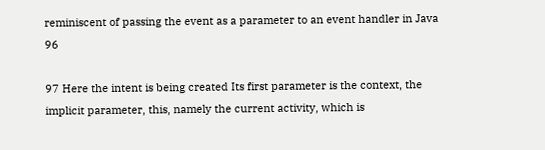reminiscent of passing the event as a parameter to an event handler in Java 96

97 Here the intent is being created Its first parameter is the context, the implicit parameter, this, namely the current activity, which is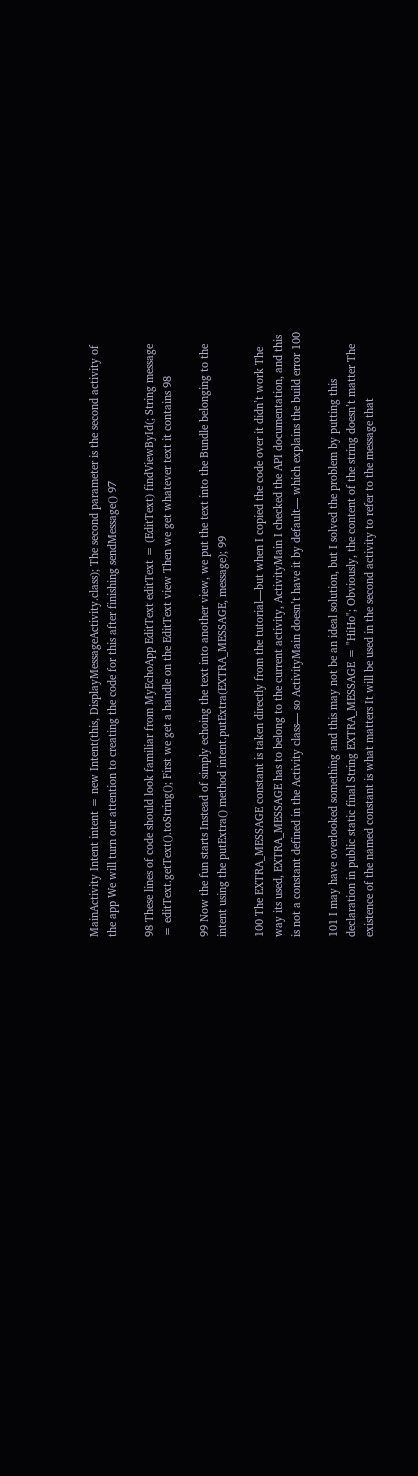MainActivity Intent intent = new Intent(this, DisplayMessageActivity.class); The second parameter is the second activity of the app We will turn our attention to creating the code for this after finishing sendMessage() 97

98 These lines of code should look familiar from MyEchoApp EditText editText = (EditText) findViewById(; String message = editText.getText().toString(); First we get a handle on the EditText view Then we get whatever text it contains 98

99 Now the fun starts Instead of simply echoing the text into another view, we put the text into the Bundle belonging to the intent using the putExtra() method intent.putExtra(EXTRA_MESSAGE, message); 99

100 The EXTRA_MESSAGE constant is taken directly from the tutorial—but when I copied the code over it didn’t work The way its used, EXTRA_MESSAGE has to belong to the current activity, ActivityMain I checked the API documentation, and this is not a constant defined in the Activity class— so ActivityMain doesn’t have it by default— which explains the build error 100

101 I may have overlooked something and this may not be an ideal solution, but I solved the problem by putting this declaration in public static final String EXTRA_MESSAGE = "HiHo"; Obviously, the content of the string doesn’t matter The existence of the named constant is what matters It will be used in the second activity to refer to the message that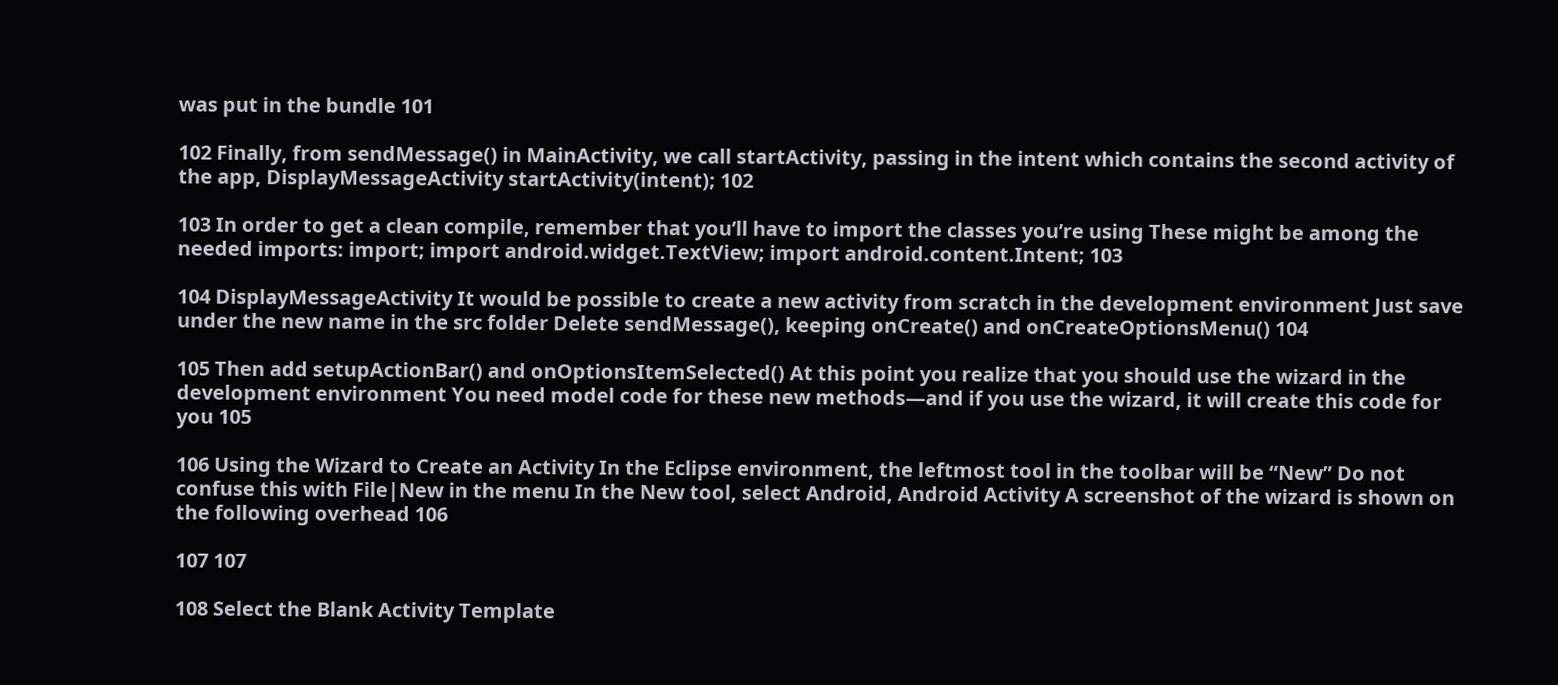was put in the bundle 101

102 Finally, from sendMessage() in MainActivity, we call startActivity, passing in the intent which contains the second activity of the app, DisplayMessageActivity startActivity(intent); 102

103 In order to get a clean compile, remember that you’ll have to import the classes you’re using These might be among the needed imports: import; import android.widget.TextView; import android.content.Intent; 103

104 DisplayMessageActivity It would be possible to create a new activity from scratch in the development environment Just save under the new name in the src folder Delete sendMessage(), keeping onCreate() and onCreateOptionsMenu() 104

105 Then add setupActionBar() and onOptionsItemSelected() At this point you realize that you should use the wizard in the development environment You need model code for these new methods—and if you use the wizard, it will create this code for you 105

106 Using the Wizard to Create an Activity In the Eclipse environment, the leftmost tool in the toolbar will be “New” Do not confuse this with File|New in the menu In the New tool, select Android, Android Activity A screenshot of the wizard is shown on the following overhead 106

107 107

108 Select the Blank Activity Template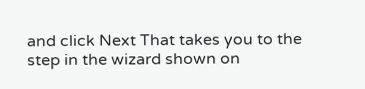and click Next That takes you to the step in the wizard shown on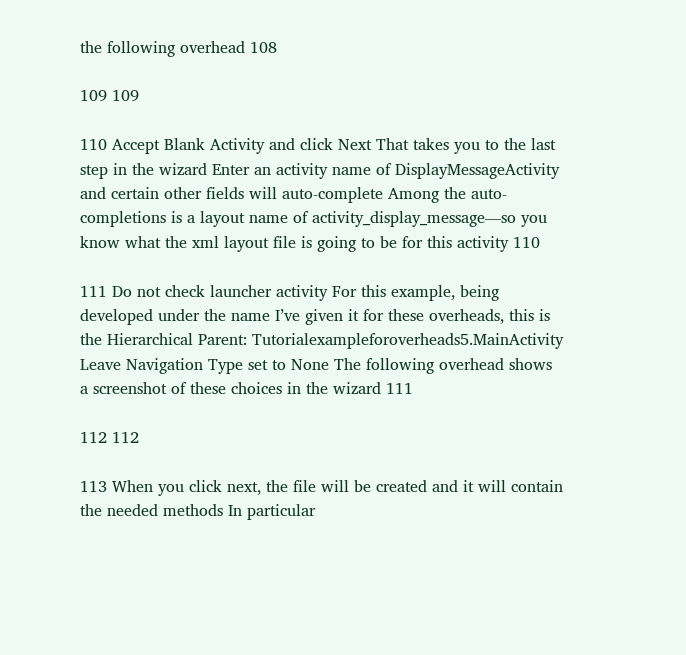the following overhead 108

109 109

110 Accept Blank Activity and click Next That takes you to the last step in the wizard Enter an activity name of DisplayMessageActivity and certain other fields will auto-complete Among the auto-completions is a layout name of activity_display_message—so you know what the xml layout file is going to be for this activity 110

111 Do not check launcher activity For this example, being developed under the name I’ve given it for these overheads, this is the Hierarchical Parent: Tutorialexampleforoverheads5.MainActivity Leave Navigation Type set to None The following overhead shows a screenshot of these choices in the wizard 111

112 112

113 When you click next, the file will be created and it will contain the needed methods In particular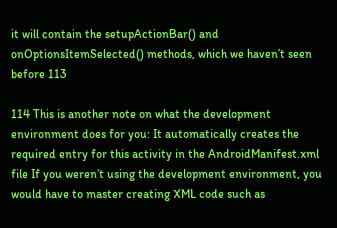it will contain the setupActionBar() and onOptionsItemSelected() methods, which we haven’t seen before 113

114 This is another note on what the development environment does for you: It automatically creates the required entry for this activity in the AndroidManifest.xml file If you weren’t using the development environment, you would have to master creating XML code such as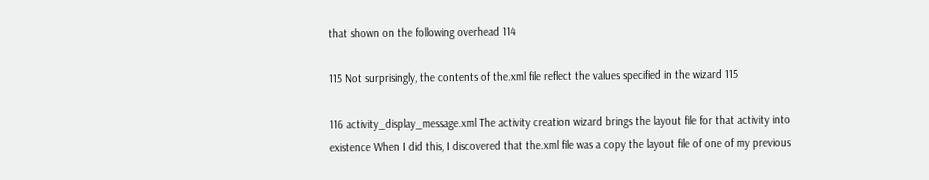that shown on the following overhead 114

115 Not surprisingly, the contents of the.xml file reflect the values specified in the wizard 115

116 activity_display_message.xml The activity creation wizard brings the layout file for that activity into existence When I did this, I discovered that the.xml file was a copy the layout file of one of my previous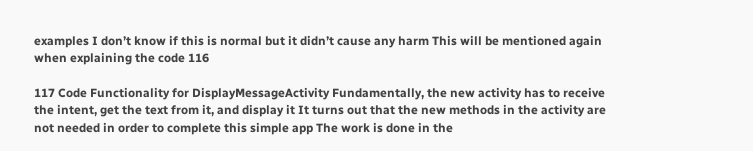examples I don’t know if this is normal but it didn’t cause any harm This will be mentioned again when explaining the code 116

117 Code Functionality for DisplayMessageActivity Fundamentally, the new activity has to receive the intent, get the text from it, and display it It turns out that the new methods in the activity are not needed in order to complete this simple app The work is done in the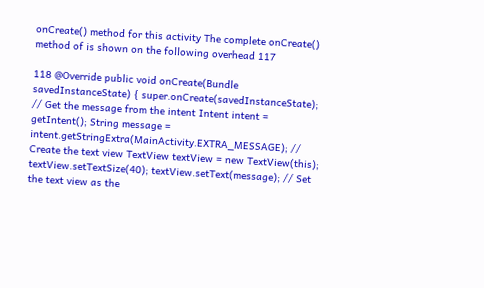onCreate() method for this activity The complete onCreate() method of is shown on the following overhead 117

118 @Override public void onCreate(Bundle savedInstanceState) { super.onCreate(savedInstanceState); // Get the message from the intent Intent intent = getIntent(); String message = intent.getStringExtra(MainActivity.EXTRA_MESSAGE); // Create the text view TextView textView = new TextView(this); textView.setTextSize(40); textView.setText(message); // Set the text view as the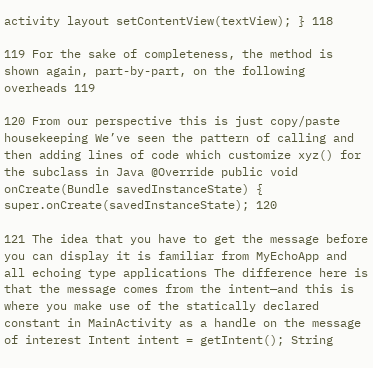activity layout setContentView(textView); } 118

119 For the sake of completeness, the method is shown again, part-by-part, on the following overheads 119

120 From our perspective this is just copy/paste housekeeping We’ve seen the pattern of calling and then adding lines of code which customize xyz() for the subclass in Java @Override public void onCreate(Bundle savedInstanceState) { super.onCreate(savedInstanceState); 120

121 The idea that you have to get the message before you can display it is familiar from MyEchoApp and all echoing type applications The difference here is that the message comes from the intent—and this is where you make use of the statically declared constant in MainActivity as a handle on the message of interest Intent intent = getIntent(); String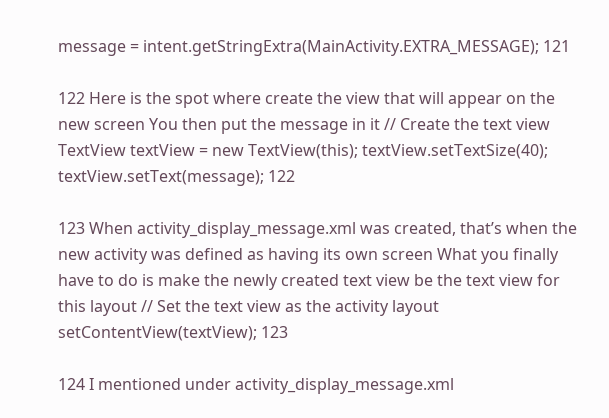message = intent.getStringExtra(MainActivity.EXTRA_MESSAGE); 121

122 Here is the spot where create the view that will appear on the new screen You then put the message in it // Create the text view TextView textView = new TextView(this); textView.setTextSize(40); textView.setText(message); 122

123 When activity_display_message.xml was created, that’s when the new activity was defined as having its own screen What you finally have to do is make the newly created text view be the text view for this layout // Set the text view as the activity layout setContentView(textView); 123

124 I mentioned under activity_display_message.xml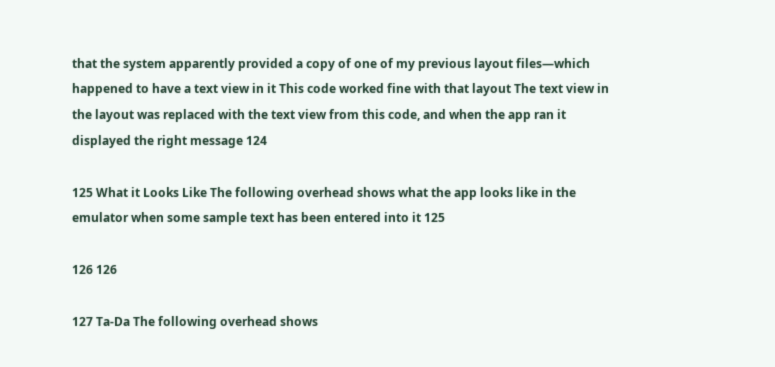that the system apparently provided a copy of one of my previous layout files—which happened to have a text view in it This code worked fine with that layout The text view in the layout was replaced with the text view from this code, and when the app ran it displayed the right message 124

125 What it Looks Like The following overhead shows what the app looks like in the emulator when some sample text has been entered into it 125

126 126

127 Ta-Da The following overhead shows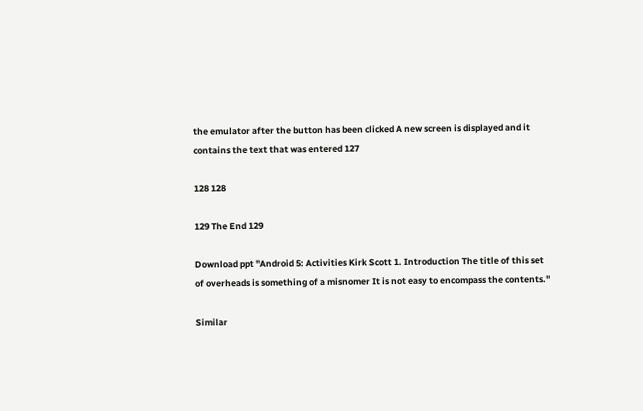the emulator after the button has been clicked A new screen is displayed and it contains the text that was entered 127

128 128

129 The End 129

Download ppt "Android 5: Activities Kirk Scott 1. Introduction The title of this set of overheads is something of a misnomer It is not easy to encompass the contents."

Similar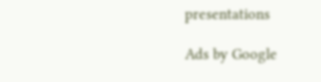presentations

Ads by Google